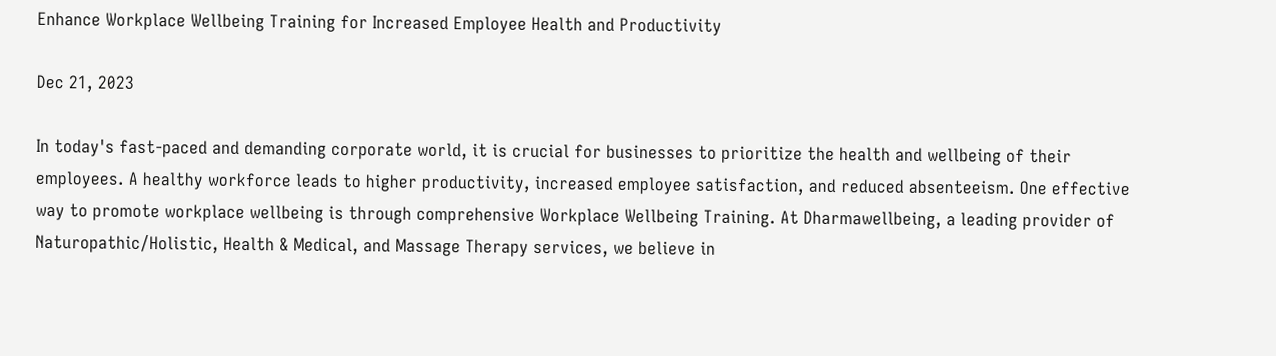Enhance Workplace Wellbeing Training for Increased Employee Health and Productivity

Dec 21, 2023

In today's fast-paced and demanding corporate world, it is crucial for businesses to prioritize the health and wellbeing of their employees. A healthy workforce leads to higher productivity, increased employee satisfaction, and reduced absenteeism. One effective way to promote workplace wellbeing is through comprehensive Workplace Wellbeing Training. At Dharmawellbeing, a leading provider of Naturopathic/Holistic, Health & Medical, and Massage Therapy services, we believe in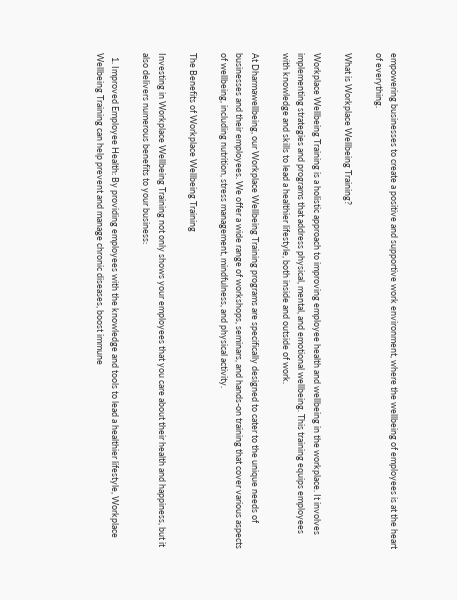empowering businesses to create a positive and supportive work environment, where the wellbeing of employees is at the heart of everything.

What is Workplace Wellbeing Training?

Workplace Wellbeing Training is a holistic approach to improving employee health and wellbeing in the workplace. It involves implementing strategies and programs that address physical, mental, and emotional wellbeing. This training equips employees with knowledge and skills to lead a healthier lifestyle, both inside and outside of work.

At Dharmawellbeing, our Workplace Wellbeing Training programs are specifically designed to cater to the unique needs of businesses and their employees. We offer a wide range of workshops, seminars, and hands-on training that cover various aspects of wellbeing, including nutrition, stress management, mindfulness, and physical activity.

The Benefits of Workplace Wellbeing Training

Investing in Workplace Wellbeing Training not only shows your employees that you care about their health and happiness, but it also delivers numerous benefits to your business:

  1. Improved Employee Health: By providing employees with the knowledge and tools to lead a healthier lifestyle, Workplace Wellbeing Training can help prevent and manage chronic diseases, boost immune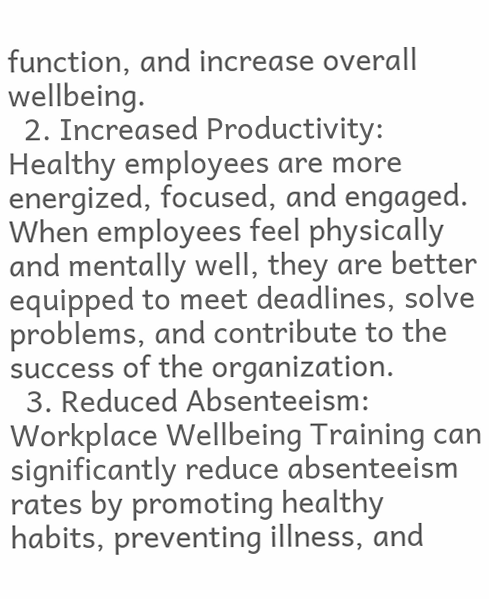function, and increase overall wellbeing.
  2. Increased Productivity: Healthy employees are more energized, focused, and engaged. When employees feel physically and mentally well, they are better equipped to meet deadlines, solve problems, and contribute to the success of the organization.
  3. Reduced Absenteeism: Workplace Wellbeing Training can significantly reduce absenteeism rates by promoting healthy habits, preventing illness, and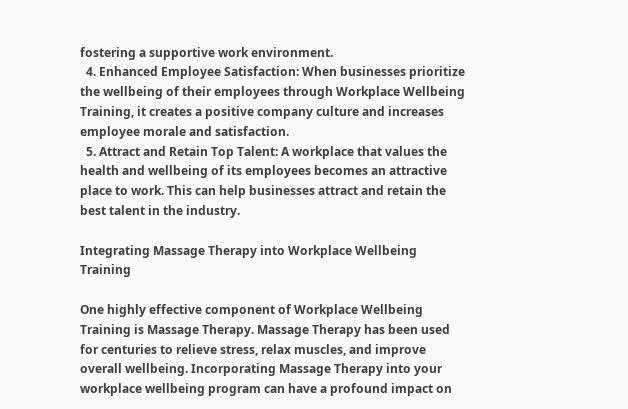fostering a supportive work environment.
  4. Enhanced Employee Satisfaction: When businesses prioritize the wellbeing of their employees through Workplace Wellbeing Training, it creates a positive company culture and increases employee morale and satisfaction.
  5. Attract and Retain Top Talent: A workplace that values the health and wellbeing of its employees becomes an attractive place to work. This can help businesses attract and retain the best talent in the industry.

Integrating Massage Therapy into Workplace Wellbeing Training

One highly effective component of Workplace Wellbeing Training is Massage Therapy. Massage Therapy has been used for centuries to relieve stress, relax muscles, and improve overall wellbeing. Incorporating Massage Therapy into your workplace wellbeing program can have a profound impact on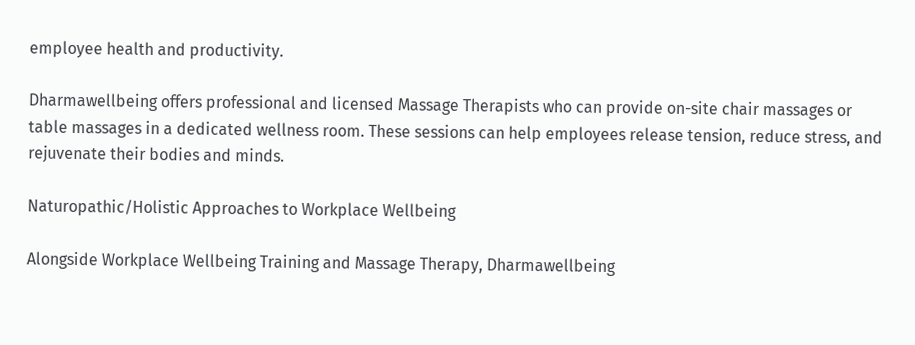employee health and productivity.

Dharmawellbeing offers professional and licensed Massage Therapists who can provide on-site chair massages or table massages in a dedicated wellness room. These sessions can help employees release tension, reduce stress, and rejuvenate their bodies and minds.

Naturopathic/Holistic Approaches to Workplace Wellbeing

Alongside Workplace Wellbeing Training and Massage Therapy, Dharmawellbeing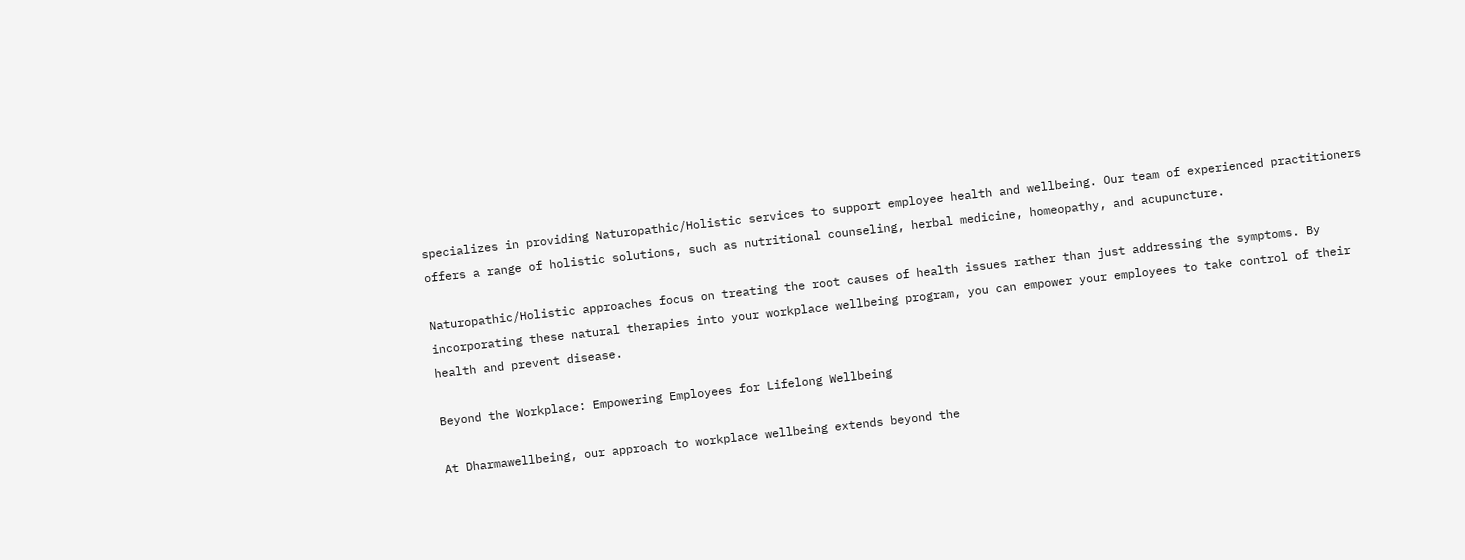specializes in providing Naturopathic/Holistic services to support employee health and wellbeing. Our team of experienced practitioners offers a range of holistic solutions, such as nutritional counseling, herbal medicine, homeopathy, and acupuncture.

Naturopathic/Holistic approaches focus on treating the root causes of health issues rather than just addressing the symptoms. By incorporating these natural therapies into your workplace wellbeing program, you can empower your employees to take control of their health and prevent disease.

Beyond the Workplace: Empowering Employees for Lifelong Wellbeing

At Dharmawellbeing, our approach to workplace wellbeing extends beyond the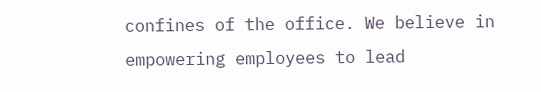confines of the office. We believe in empowering employees to lead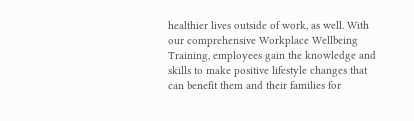healthier lives outside of work, as well. With our comprehensive Workplace Wellbeing Training, employees gain the knowledge and skills to make positive lifestyle changes that can benefit them and their families for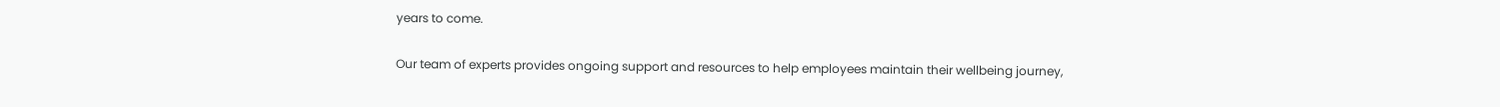years to come.

Our team of experts provides ongoing support and resources to help employees maintain their wellbeing journey,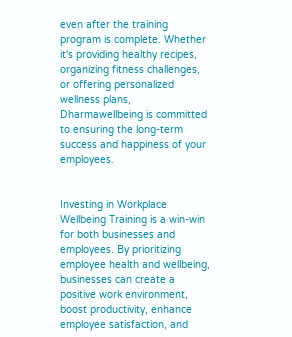even after the training program is complete. Whether it's providing healthy recipes, organizing fitness challenges, or offering personalized wellness plans, Dharmawellbeing is committed to ensuring the long-term success and happiness of your employees.


Investing in Workplace Wellbeing Training is a win-win for both businesses and employees. By prioritizing employee health and wellbeing, businesses can create a positive work environment, boost productivity, enhance employee satisfaction, and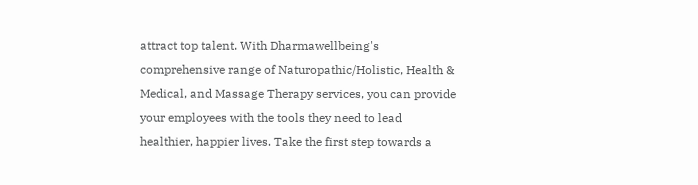attract top talent. With Dharmawellbeing's comprehensive range of Naturopathic/Holistic, Health & Medical, and Massage Therapy services, you can provide your employees with the tools they need to lead healthier, happier lives. Take the first step towards a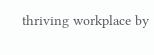thriving workplace by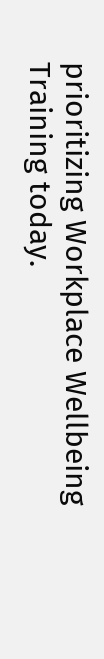prioritizing Workplace Wellbeing Training today.